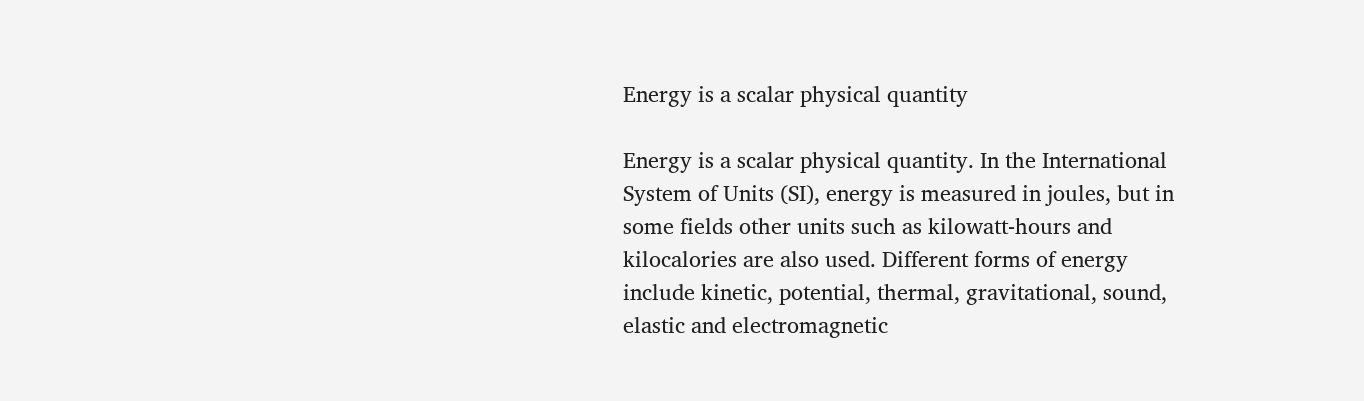Energy is a scalar physical quantity

Energy is a scalar physical quantity. In the International System of Units (SI), energy is measured in joules, but in some fields other units such as kilowatt-hours and kilocalories are also used. Different forms of energy include kinetic, potential, thermal, gravitational, sound, elastic and electromagnetic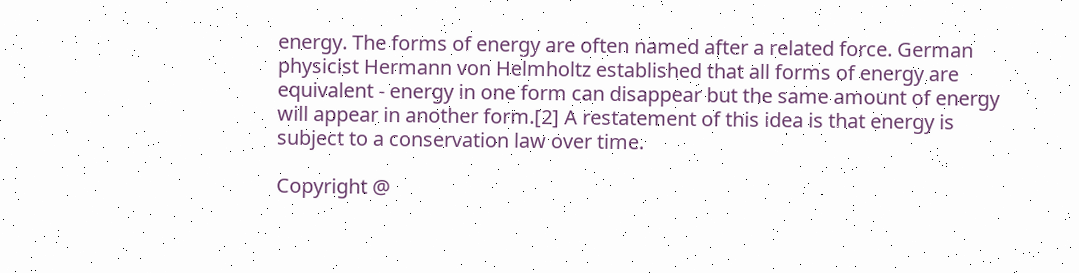energy. The forms of energy are often named after a related force. German physicist Hermann von Helmholtz established that all forms of energy are equivalent - energy in one form can disappear but the same amount of energy will appear in another form.[2] A restatement of this idea is that energy is subject to a conservation law over time.

Copyright @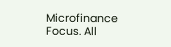Microfinance Focus. All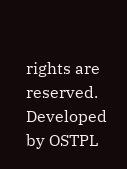rights are reserved. Developed by OSTPL